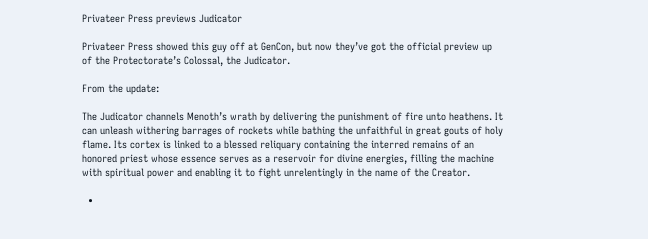Privateer Press previews Judicator

Privateer Press showed this guy off at GenCon, but now they’ve got the official preview up of the Protectorate’s Colossal, the Judicator.

From the update:

The Judicator channels Menoth’s wrath by delivering the punishment of fire unto heathens. It can unleash withering barrages of rockets while bathing the unfaithful in great gouts of holy flame. Its cortex is linked to a blessed reliquary containing the interred remains of an honored priest whose essence serves as a reservoir for divine energies, filling the machine with spiritual power and enabling it to fight unrelentingly in the name of the Creator.

  •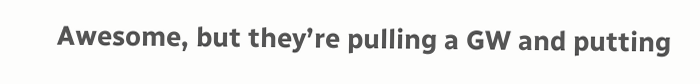Awesome, but they’re pulling a GW and putting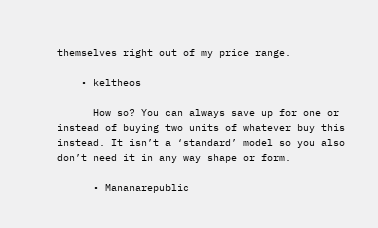themselves right out of my price range.

    • keltheos

      How so? You can always save up for one or instead of buying two units of whatever buy this instead. It isn’t a ‘standard’ model so you also don’t need it in any way shape or form.

      • Mananarepublic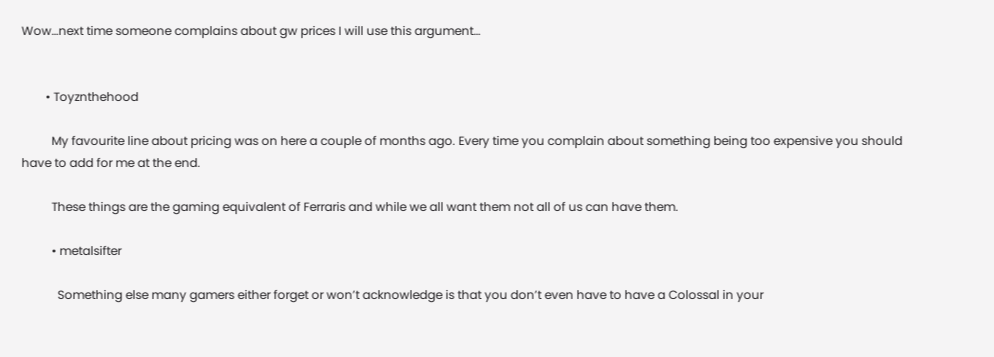Wow…next time someone complains about gw prices I will use this argument…


        • Toyznthehood

          My favourite line about pricing was on here a couple of months ago. Every time you complain about something being too expensive you should have to add for me at the end.

          These things are the gaming equivalent of Ferraris and while we all want them not all of us can have them.

          • metalsifter

            Something else many gamers either forget or won’t acknowledge is that you don’t even have to have a Colossal in your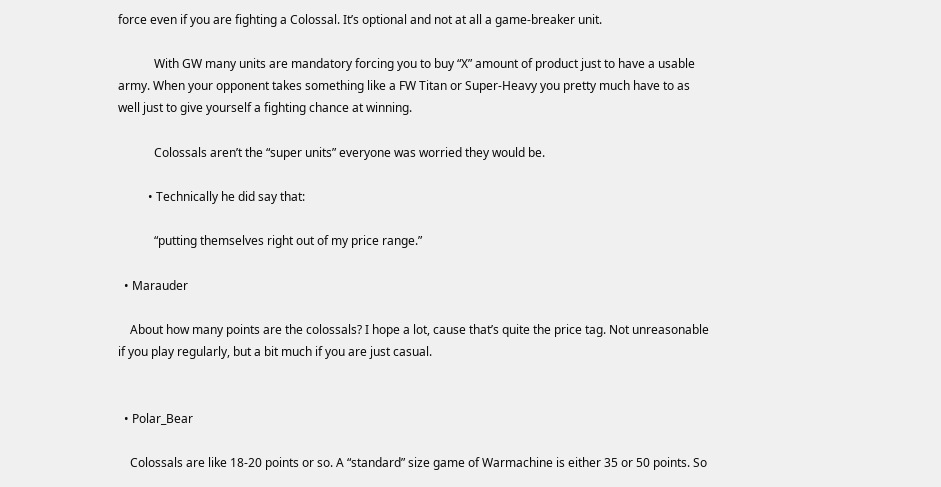force even if you are fighting a Colossal. It’s optional and not at all a game-breaker unit.

            With GW many units are mandatory forcing you to buy “X” amount of product just to have a usable army. When your opponent takes something like a FW Titan or Super-Heavy you pretty much have to as well just to give yourself a fighting chance at winning.

            Colossals aren’t the “super units” everyone was worried they would be.

          • Technically he did say that:

            “putting themselves right out of my price range.”

  • Marauder

    About how many points are the colossals? I hope a lot, cause that’s quite the price tag. Not unreasonable if you play regularly, but a bit much if you are just casual.


  • Polar_Bear

    Colossals are like 18-20 points or so. A “standard” size game of Warmachine is either 35 or 50 points. So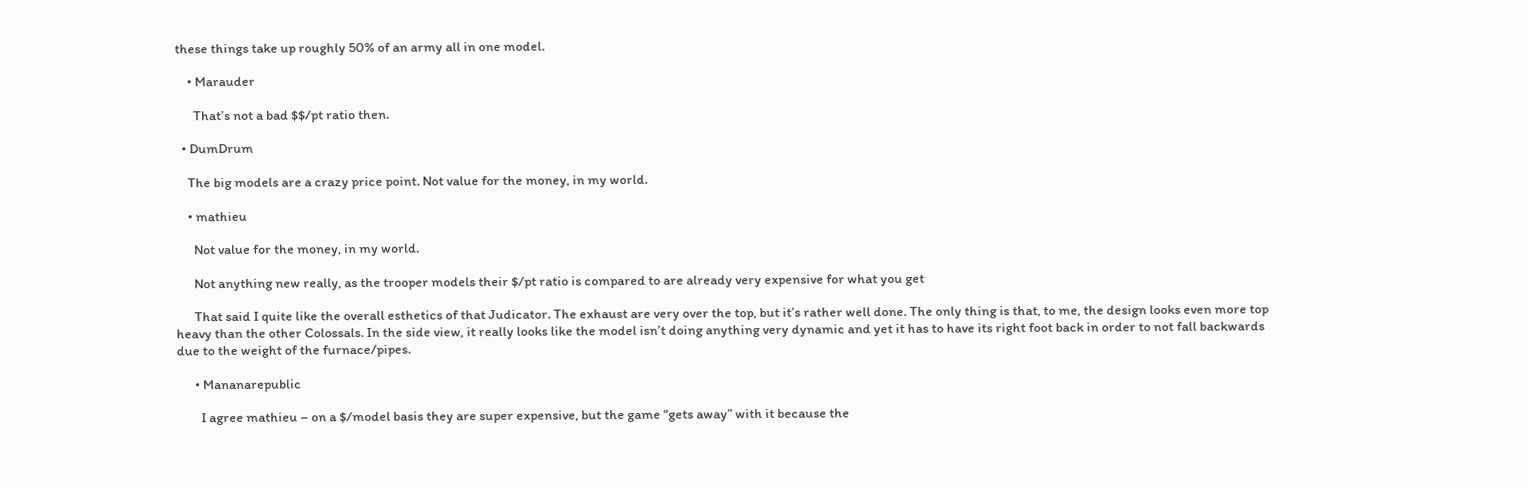these things take up roughly 50% of an army all in one model.

    • Marauder

      That’s not a bad $$/pt ratio then.

  • DumDrum

    The big models are a crazy price point. Not value for the money, in my world.

    • mathieu

      Not value for the money, in my world.

      Not anything new really, as the trooper models their $/pt ratio is compared to are already very expensive for what you get

      That said I quite like the overall esthetics of that Judicator. The exhaust are very over the top, but it’s rather well done. The only thing is that, to me, the design looks even more top heavy than the other Colossals. In the side view, it really looks like the model isn’t doing anything very dynamic and yet it has to have its right foot back in order to not fall backwards due to the weight of the furnace/pipes.

      • Mananarepublic

        I agree mathieu – on a $/model basis they are super expensive, but the game “gets away” with it because the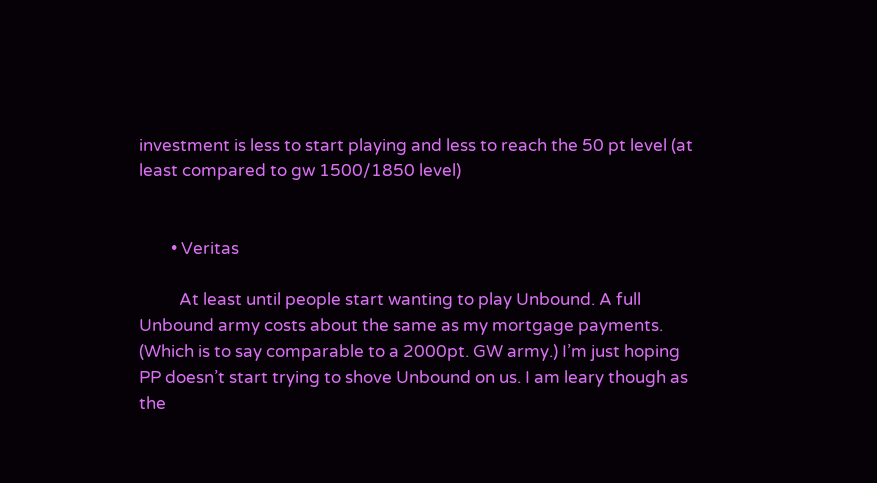investment is less to start playing and less to reach the 50 pt level (at least compared to gw 1500/1850 level)


        • Veritas

          At least until people start wanting to play Unbound. A full Unbound army costs about the same as my mortgage payments. (Which is to say comparable to a 2000pt. GW army.) I’m just hoping PP doesn’t start trying to shove Unbound on us. I am leary though as the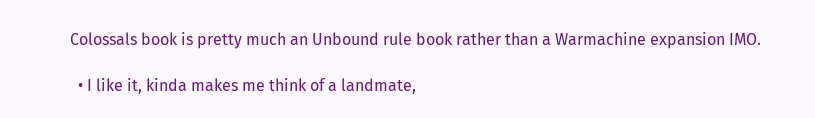Colossals book is pretty much an Unbound rule book rather than a Warmachine expansion IMO.

  • I like it, kinda makes me think of a landmate,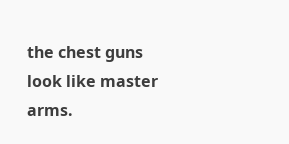the chest guns look like master arms.